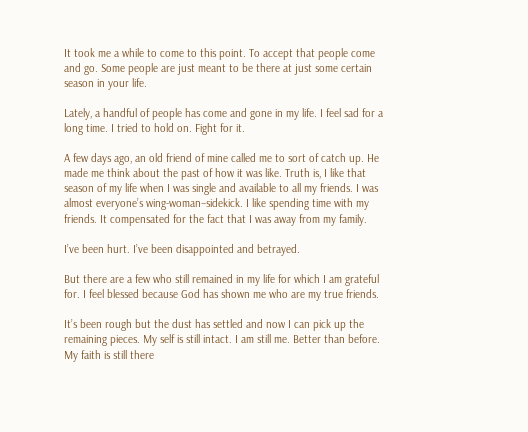It took me a while to come to this point. To accept that people come and go. Some people are just meant to be there at just some certain season in your life.

Lately, a handful of people has come and gone in my life. I feel sad for a long time. I tried to hold on. Fight for it.

A few days ago, an old friend of mine called me to sort of catch up. He made me think about the past of how it was like. Truth is, I like that season of my life when I was single and available to all my friends. I was almost everyone’s wing-woman–sidekick. I like spending time with my friends. It compensated for the fact that I was away from my family.

I’ve been hurt. I’ve been disappointed and betrayed.

But there are a few who still remained in my life for which I am grateful for. I feel blessed because God has shown me who are my true friends.

It’s been rough but the dust has settled and now I can pick up the remaining pieces. My self is still intact. I am still me. Better than before. My faith is still there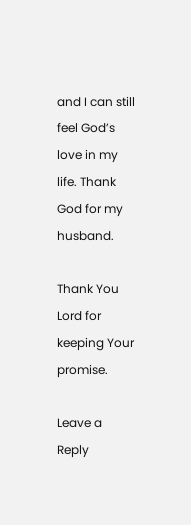and I can still feel God’s love in my life. Thank God for my husband.

Thank You Lord for keeping Your promise.

Leave a Reply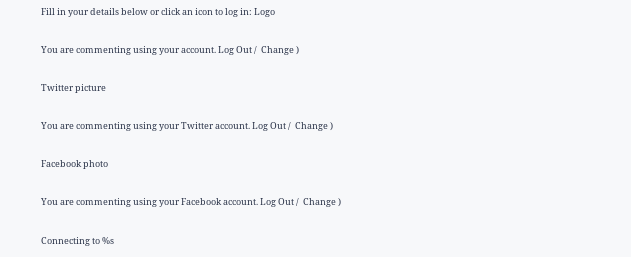Fill in your details below or click an icon to log in: Logo

You are commenting using your account. Log Out /  Change )

Twitter picture

You are commenting using your Twitter account. Log Out /  Change )

Facebook photo

You are commenting using your Facebook account. Log Out /  Change )

Connecting to %s